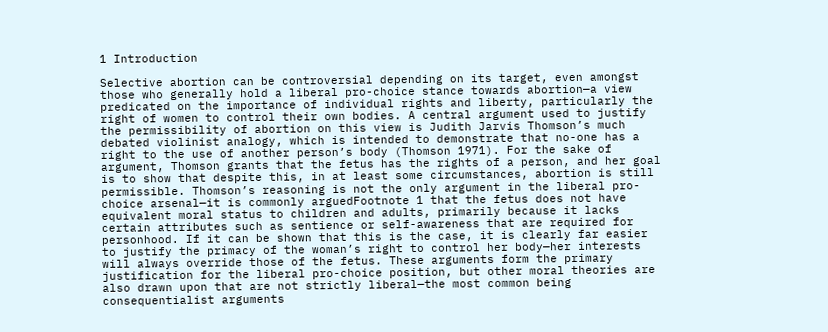1 Introduction

Selective abortion can be controversial depending on its target, even amongst those who generally hold a liberal pro-choice stance towards abortion—a view predicated on the importance of individual rights and liberty, particularly the right of women to control their own bodies. A central argument used to justify the permissibility of abortion on this view is Judith Jarvis Thomson’s much debated violinist analogy, which is intended to demonstrate that no-one has a right to the use of another person’s body (Thomson 1971). For the sake of argument, Thomson grants that the fetus has the rights of a person, and her goal is to show that despite this, in at least some circumstances, abortion is still permissible. Thomson’s reasoning is not the only argument in the liberal pro-choice arsenal—it is commonly arguedFootnote 1 that the fetus does not have equivalent moral status to children and adults, primarily because it lacks certain attributes such as sentience or self-awareness that are required for personhood. If it can be shown that this is the case, it is clearly far easier to justify the primacy of the woman’s right to control her body—her interests will always override those of the fetus. These arguments form the primary justification for the liberal pro-choice position, but other moral theories are also drawn upon that are not strictly liberal—the most common being consequentialist arguments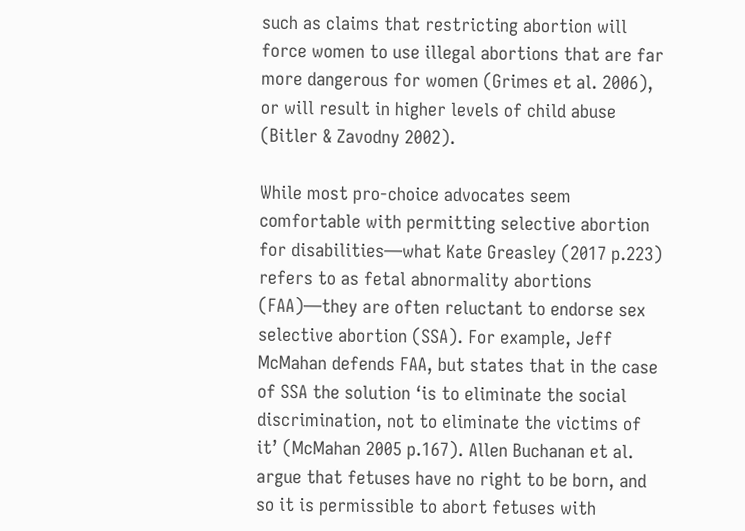such as claims that restricting abortion will force women to use illegal abortions that are far more dangerous for women (Grimes et al. 2006), or will result in higher levels of child abuse (Bitler & Zavodny 2002).

While most pro-choice advocates seem comfortable with permitting selective abortion for disabilities—what Kate Greasley (2017 p.223) refers to as fetal abnormality abortions (FAA)—they are often reluctant to endorse sex selective abortion (SSA). For example, Jeff McMahan defends FAA, but states that in the case of SSA the solution ‘is to eliminate the social discrimination, not to eliminate the victims of it’ (McMahan 2005 p.167). Allen Buchanan et al. argue that fetuses have no right to be born, and so it is permissible to abort fetuses with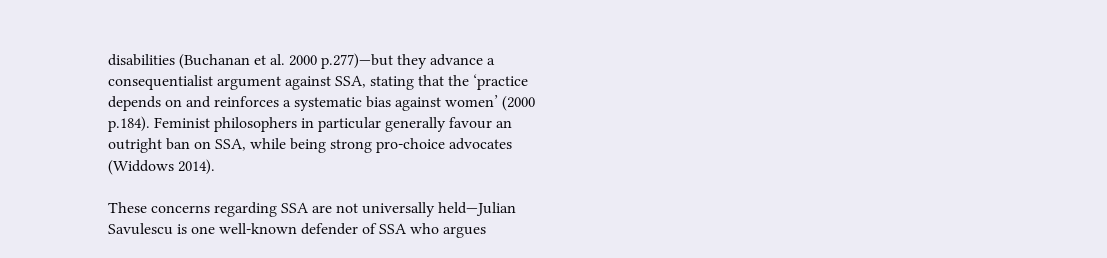disabilities (Buchanan et al. 2000 p.277)—but they advance a consequentialist argument against SSA, stating that the ‘practice depends on and reinforces a systematic bias against women’ (2000 p.184). Feminist philosophers in particular generally favour an outright ban on SSA, while being strong pro-choice advocates (Widdows 2014).

These concerns regarding SSA are not universally held—Julian Savulescu is one well-known defender of SSA who argues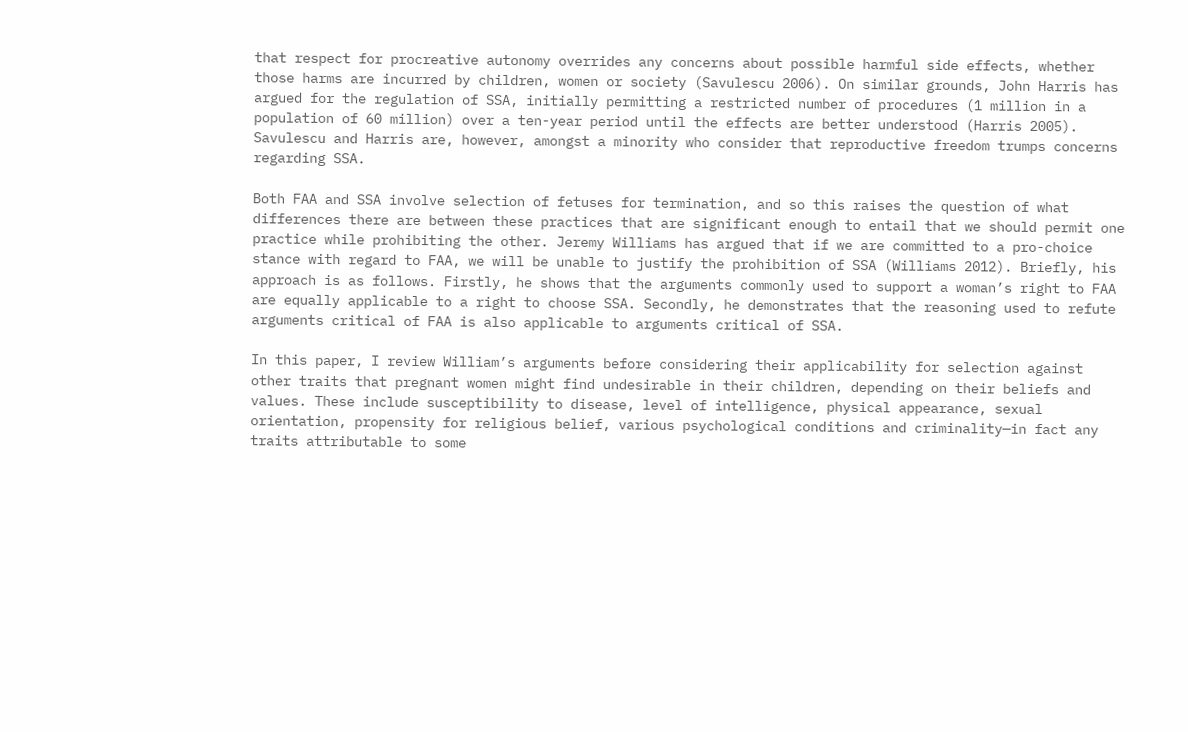that respect for procreative autonomy overrides any concerns about possible harmful side effects, whether those harms are incurred by children, women or society (Savulescu 2006). On similar grounds, John Harris has argued for the regulation of SSA, initially permitting a restricted number of procedures (1 million in a population of 60 million) over a ten-year period until the effects are better understood (Harris 2005). Savulescu and Harris are, however, amongst a minority who consider that reproductive freedom trumps concerns regarding SSA.

Both FAA and SSA involve selection of fetuses for termination, and so this raises the question of what differences there are between these practices that are significant enough to entail that we should permit one practice while prohibiting the other. Jeremy Williams has argued that if we are committed to a pro-choice stance with regard to FAA, we will be unable to justify the prohibition of SSA (Williams 2012). Briefly, his approach is as follows. Firstly, he shows that the arguments commonly used to support a woman’s right to FAA are equally applicable to a right to choose SSA. Secondly, he demonstrates that the reasoning used to refute arguments critical of FAA is also applicable to arguments critical of SSA.

In this paper, I review William’s arguments before considering their applicability for selection against other traits that pregnant women might find undesirable in their children, depending on their beliefs and values. These include susceptibility to disease, level of intelligence, physical appearance, sexual orientation, propensity for religious belief, various psychological conditions and criminality—in fact any traits attributable to some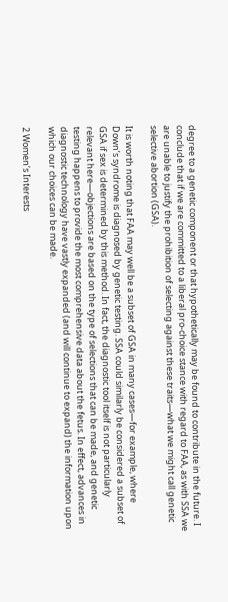degree to a genetic component or that hypothetically may be found to contribute in the future. I conclude that if we are committed to a liberal pro-choice stance with regard to FAA, as with SSA we are unable to justify the prohibition of selecting against these traits—what we might call genetic selective abortion (GSA).

It is worth noting that FAA may well be a subset of GSA in many cases—for example, where Down’s syndrome is diagnosed by genetic testing. SSA could similarly be considered a subset of GSA if sex is determined by this method. In fact, the diagnostic tool itself is not particularly relevant here—objections are based on the type of selections that can be made, and genetic testing happens to provide the most comprehensive data about the fetus. In effect, advances in diagnostic technology have vastly expanded (and will continue to expand) the information upon which our choices can be made.

2 Women’s Interests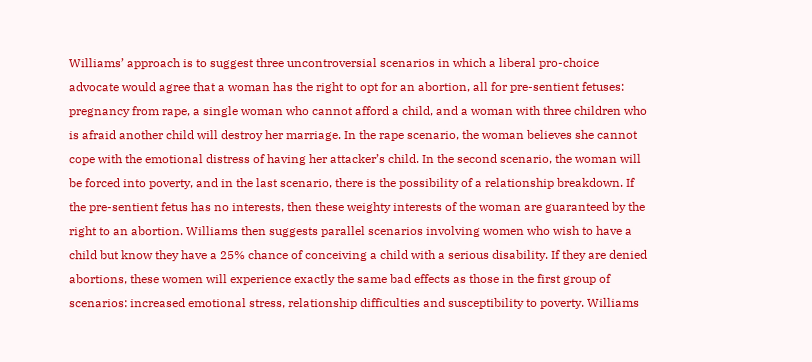Williams’ approach is to suggest three uncontroversial scenarios in which a liberal pro-choice advocate would agree that a woman has the right to opt for an abortion, all for pre-sentient fetuses: pregnancy from rape, a single woman who cannot afford a child, and a woman with three children who is afraid another child will destroy her marriage. In the rape scenario, the woman believes she cannot cope with the emotional distress of having her attacker’s child. In the second scenario, the woman will be forced into poverty, and in the last scenario, there is the possibility of a relationship breakdown. If the pre-sentient fetus has no interests, then these weighty interests of the woman are guaranteed by the right to an abortion. Williams then suggests parallel scenarios involving women who wish to have a child but know they have a 25% chance of conceiving a child with a serious disability. If they are denied abortions, these women will experience exactly the same bad effects as those in the first group of scenarios: increased emotional stress, relationship difficulties and susceptibility to poverty. Williams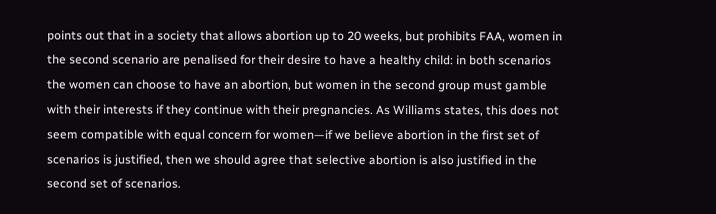points out that in a society that allows abortion up to 20 weeks, but prohibits FAA, women in the second scenario are penalised for their desire to have a healthy child: in both scenarios the women can choose to have an abortion, but women in the second group must gamble with their interests if they continue with their pregnancies. As Williams states, this does not seem compatible with equal concern for women—if we believe abortion in the first set of scenarios is justified, then we should agree that selective abortion is also justified in the second set of scenarios.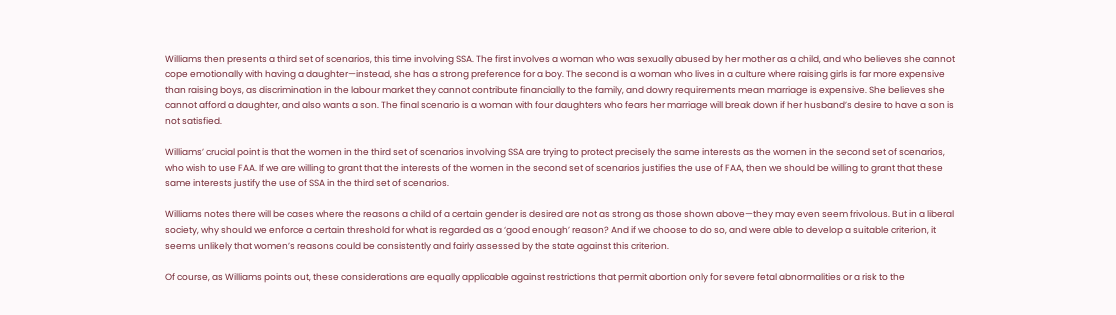Williams then presents a third set of scenarios, this time involving SSA. The first involves a woman who was sexually abused by her mother as a child, and who believes she cannot cope emotionally with having a daughter—instead, she has a strong preference for a boy. The second is a woman who lives in a culture where raising girls is far more expensive than raising boys, as discrimination in the labour market they cannot contribute financially to the family, and dowry requirements mean marriage is expensive. She believes she cannot afford a daughter, and also wants a son. The final scenario is a woman with four daughters who fears her marriage will break down if her husband’s desire to have a son is not satisfied.

Williams’ crucial point is that the women in the third set of scenarios involving SSA are trying to protect precisely the same interests as the women in the second set of scenarios, who wish to use FAA. If we are willing to grant that the interests of the women in the second set of scenarios justifies the use of FAA, then we should be willing to grant that these same interests justify the use of SSA in the third set of scenarios.

Williams notes there will be cases where the reasons a child of a certain gender is desired are not as strong as those shown above—they may even seem frivolous. But in a liberal society, why should we enforce a certain threshold for what is regarded as a ‘good enough’ reason? And if we choose to do so, and were able to develop a suitable criterion, it seems unlikely that women’s reasons could be consistently and fairly assessed by the state against this criterion.

Of course, as Williams points out, these considerations are equally applicable against restrictions that permit abortion only for severe fetal abnormalities or a risk to the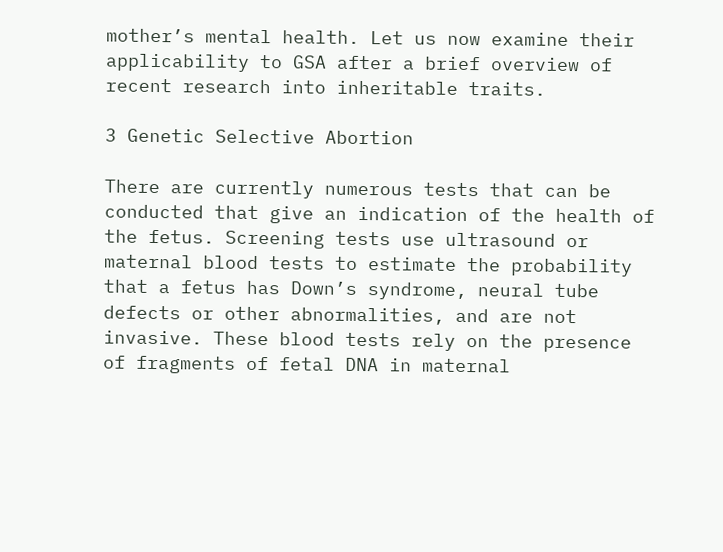mother’s mental health. Let us now examine their applicability to GSA after a brief overview of recent research into inheritable traits.

3 Genetic Selective Abortion

There are currently numerous tests that can be conducted that give an indication of the health of the fetus. Screening tests use ultrasound or maternal blood tests to estimate the probability that a fetus has Down’s syndrome, neural tube defects or other abnormalities, and are not invasive. These blood tests rely on the presence of fragments of fetal DNA in maternal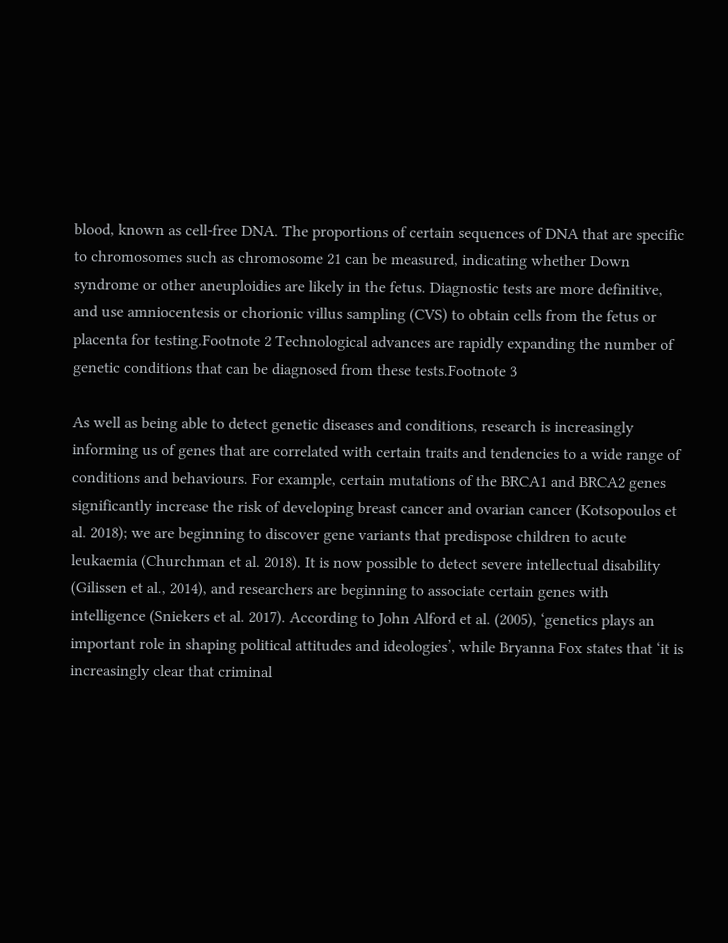blood, known as cell-free DNA. The proportions of certain sequences of DNA that are specific to chromosomes such as chromosome 21 can be measured, indicating whether Down syndrome or other aneuploidies are likely in the fetus. Diagnostic tests are more definitive, and use amniocentesis or chorionic villus sampling (CVS) to obtain cells from the fetus or placenta for testing.Footnote 2 Technological advances are rapidly expanding the number of genetic conditions that can be diagnosed from these tests.Footnote 3

As well as being able to detect genetic diseases and conditions, research is increasingly informing us of genes that are correlated with certain traits and tendencies to a wide range of conditions and behaviours. For example, certain mutations of the BRCA1 and BRCA2 genes significantly increase the risk of developing breast cancer and ovarian cancer (Kotsopoulos et al. 2018); we are beginning to discover gene variants that predispose children to acute leukaemia (Churchman et al. 2018). It is now possible to detect severe intellectual disability (Gilissen et al., 2014), and researchers are beginning to associate certain genes with intelligence (Sniekers et al. 2017). According to John Alford et al. (2005), ‘genetics plays an important role in shaping political attitudes and ideologies’, while Bryanna Fox states that ‘it is increasingly clear that criminal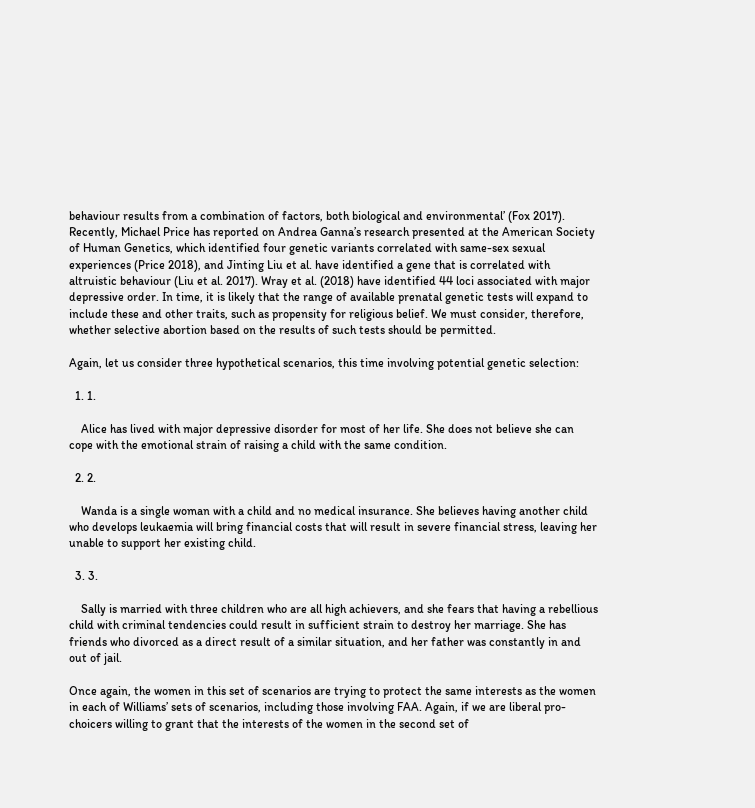behaviour results from a combination of factors, both biological and environmental’ (Fox 2017). Recently, Michael Price has reported on Andrea Ganna’s research presented at the American Society of Human Genetics, which identified four genetic variants correlated with same-sex sexual experiences (Price 2018), and Jinting Liu et al. have identified a gene that is correlated with altruistic behaviour (Liu et al. 2017). Wray et al. (2018) have identified 44 loci associated with major depressive order. In time, it is likely that the range of available prenatal genetic tests will expand to include these and other traits, such as propensity for religious belief. We must consider, therefore, whether selective abortion based on the results of such tests should be permitted.

Again, let us consider three hypothetical scenarios, this time involving potential genetic selection:

  1. 1.

    Alice has lived with major depressive disorder for most of her life. She does not believe she can cope with the emotional strain of raising a child with the same condition.

  2. 2.

    Wanda is a single woman with a child and no medical insurance. She believes having another child who develops leukaemia will bring financial costs that will result in severe financial stress, leaving her unable to support her existing child.

  3. 3.

    Sally is married with three children who are all high achievers, and she fears that having a rebellious child with criminal tendencies could result in sufficient strain to destroy her marriage. She has friends who divorced as a direct result of a similar situation, and her father was constantly in and out of jail.

Once again, the women in this set of scenarios are trying to protect the same interests as the women in each of Williams’ sets of scenarios, including those involving FAA. Again, if we are liberal pro-choicers willing to grant that the interests of the women in the second set of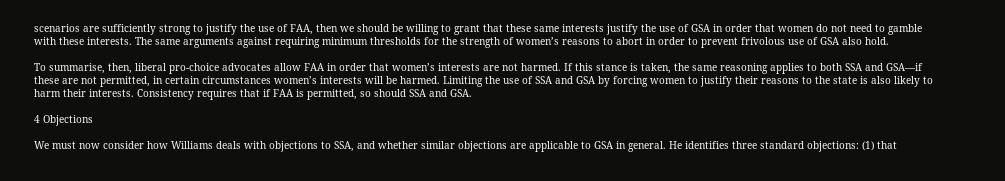scenarios are sufficiently strong to justify the use of FAA, then we should be willing to grant that these same interests justify the use of GSA in order that women do not need to gamble with these interests. The same arguments against requiring minimum thresholds for the strength of women’s reasons to abort in order to prevent frivolous use of GSA also hold.

To summarise, then, liberal pro-choice advocates allow FAA in order that women’s interests are not harmed. If this stance is taken, the same reasoning applies to both SSA and GSA—if these are not permitted, in certain circumstances women’s interests will be harmed. Limiting the use of SSA and GSA by forcing women to justify their reasons to the state is also likely to harm their interests. Consistency requires that if FAA is permitted, so should SSA and GSA.

4 Objections

We must now consider how Williams deals with objections to SSA, and whether similar objections are applicable to GSA in general. He identifies three standard objections: (1) that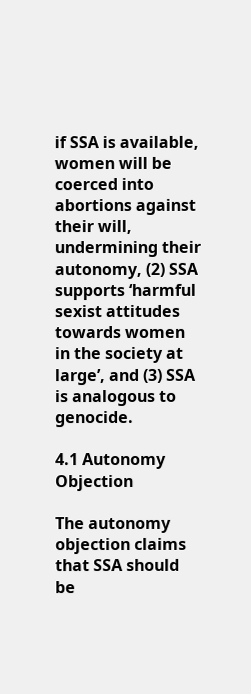if SSA is available, women will be coerced into abortions against their will, undermining their autonomy, (2) SSA supports ‘harmful sexist attitudes towards women in the society at large’, and (3) SSA is analogous to genocide.

4.1 Autonomy Objection

The autonomy objection claims that SSA should be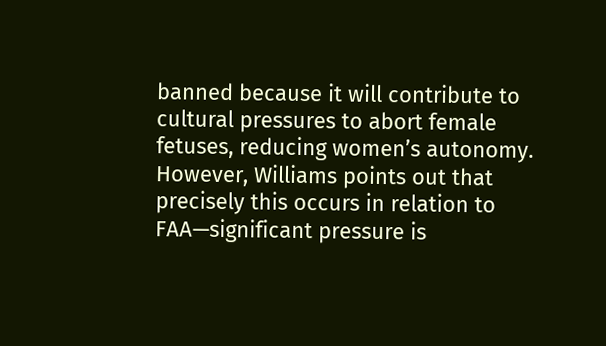banned because it will contribute to cultural pressures to abort female fetuses, reducing women’s autonomy. However, Williams points out that precisely this occurs in relation to FAA—significant pressure is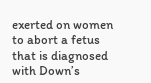exerted on women to abort a fetus that is diagnosed with Down’s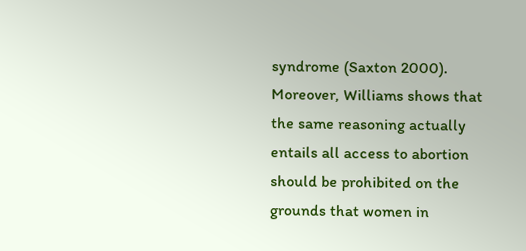syndrome (Saxton 2000). Moreover, Williams shows that the same reasoning actually entails all access to abortion should be prohibited on the grounds that women in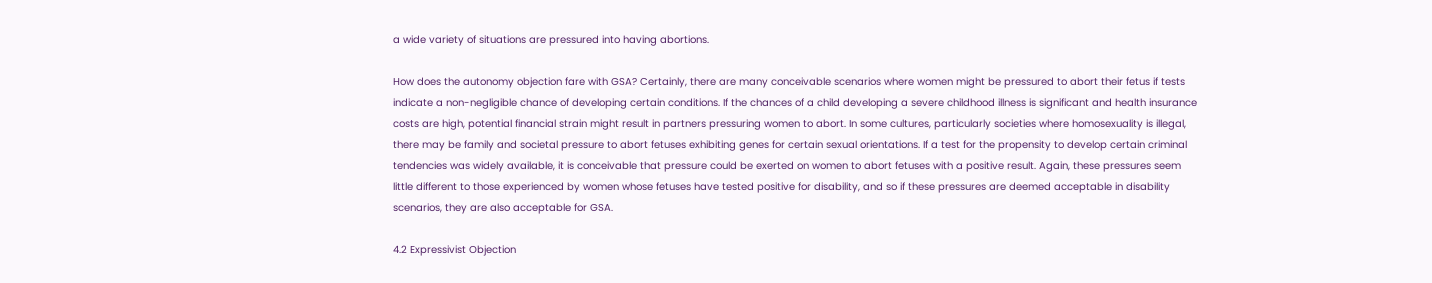a wide variety of situations are pressured into having abortions.

How does the autonomy objection fare with GSA? Certainly, there are many conceivable scenarios where women might be pressured to abort their fetus if tests indicate a non-negligible chance of developing certain conditions. If the chances of a child developing a severe childhood illness is significant and health insurance costs are high, potential financial strain might result in partners pressuring women to abort. In some cultures, particularly societies where homosexuality is illegal, there may be family and societal pressure to abort fetuses exhibiting genes for certain sexual orientations. If a test for the propensity to develop certain criminal tendencies was widely available, it is conceivable that pressure could be exerted on women to abort fetuses with a positive result. Again, these pressures seem little different to those experienced by women whose fetuses have tested positive for disability, and so if these pressures are deemed acceptable in disability scenarios, they are also acceptable for GSA.

4.2 Expressivist Objection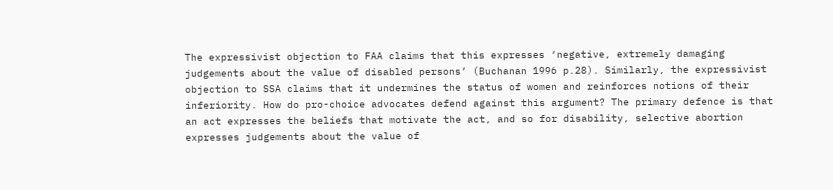The expressivist objection to FAA claims that this expresses ‘negative, extremely damaging judgements about the value of disabled persons’ (Buchanan 1996 p.28). Similarly, the expressivist objection to SSA claims that it undermines the status of women and reinforces notions of their inferiority. How do pro-choice advocates defend against this argument? The primary defence is that an act expresses the beliefs that motivate the act, and so for disability, selective abortion expresses judgements about the value of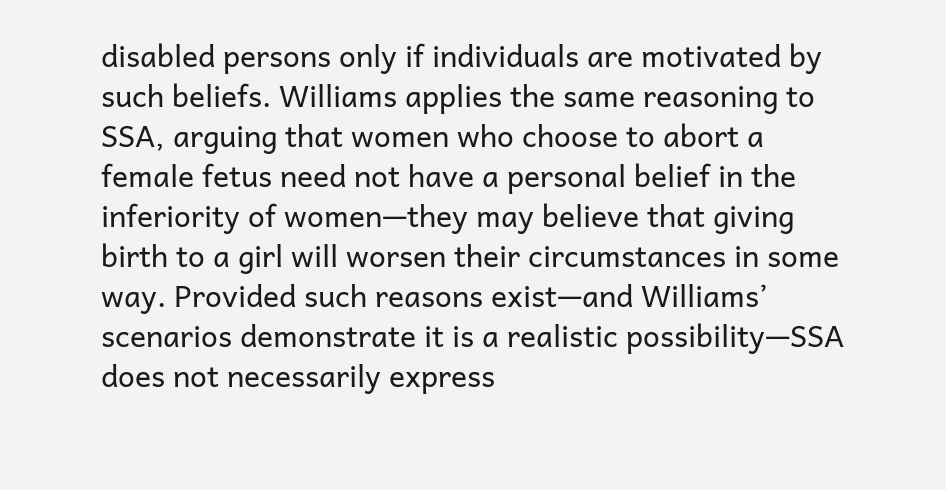disabled persons only if individuals are motivated by such beliefs. Williams applies the same reasoning to SSA, arguing that women who choose to abort a female fetus need not have a personal belief in the inferiority of women—they may believe that giving birth to a girl will worsen their circumstances in some way. Provided such reasons exist—and Williams’ scenarios demonstrate it is a realistic possibility—SSA does not necessarily express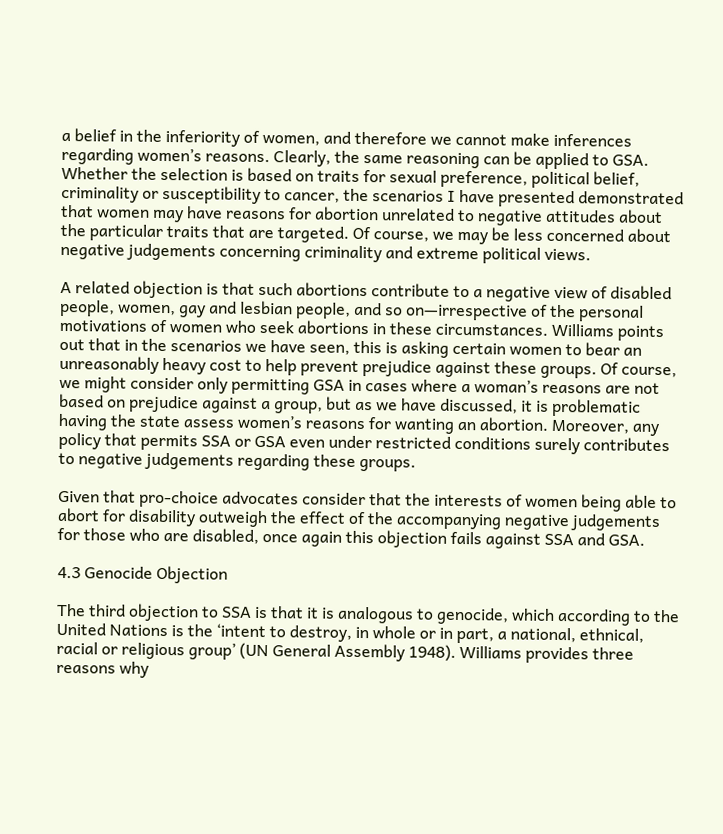a belief in the inferiority of women, and therefore we cannot make inferences regarding women’s reasons. Clearly, the same reasoning can be applied to GSA. Whether the selection is based on traits for sexual preference, political belief, criminality or susceptibility to cancer, the scenarios I have presented demonstrated that women may have reasons for abortion unrelated to negative attitudes about the particular traits that are targeted. Of course, we may be less concerned about negative judgements concerning criminality and extreme political views.

A related objection is that such abortions contribute to a negative view of disabled people, women, gay and lesbian people, and so on—irrespective of the personal motivations of women who seek abortions in these circumstances. Williams points out that in the scenarios we have seen, this is asking certain women to bear an unreasonably heavy cost to help prevent prejudice against these groups. Of course, we might consider only permitting GSA in cases where a woman’s reasons are not based on prejudice against a group, but as we have discussed, it is problematic having the state assess women’s reasons for wanting an abortion. Moreover, any policy that permits SSA or GSA even under restricted conditions surely contributes to negative judgements regarding these groups.

Given that pro-choice advocates consider that the interests of women being able to abort for disability outweigh the effect of the accompanying negative judgements for those who are disabled, once again this objection fails against SSA and GSA.

4.3 Genocide Objection

The third objection to SSA is that it is analogous to genocide, which according to the United Nations is the ‘intent to destroy, in whole or in part, a national, ethnical, racial or religious group’ (UN General Assembly 1948). Williams provides three reasons why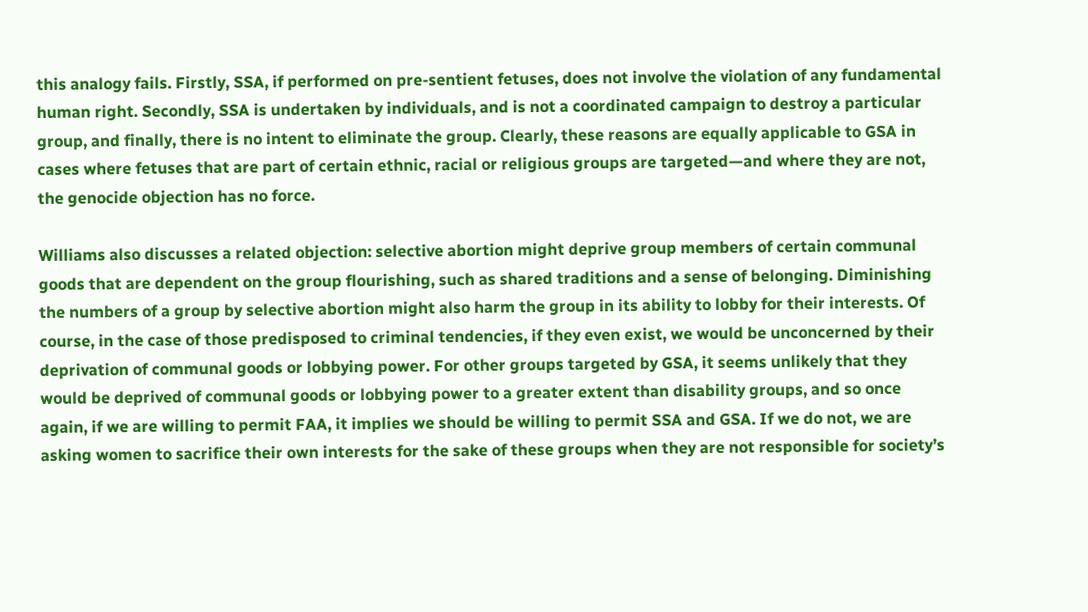this analogy fails. Firstly, SSA, if performed on pre-sentient fetuses, does not involve the violation of any fundamental human right. Secondly, SSA is undertaken by individuals, and is not a coordinated campaign to destroy a particular group, and finally, there is no intent to eliminate the group. Clearly, these reasons are equally applicable to GSA in cases where fetuses that are part of certain ethnic, racial or religious groups are targeted—and where they are not, the genocide objection has no force.

Williams also discusses a related objection: selective abortion might deprive group members of certain communal goods that are dependent on the group flourishing, such as shared traditions and a sense of belonging. Diminishing the numbers of a group by selective abortion might also harm the group in its ability to lobby for their interests. Of course, in the case of those predisposed to criminal tendencies, if they even exist, we would be unconcerned by their deprivation of communal goods or lobbying power. For other groups targeted by GSA, it seems unlikely that they would be deprived of communal goods or lobbying power to a greater extent than disability groups, and so once again, if we are willing to permit FAA, it implies we should be willing to permit SSA and GSA. If we do not, we are asking women to sacrifice their own interests for the sake of these groups when they are not responsible for society’s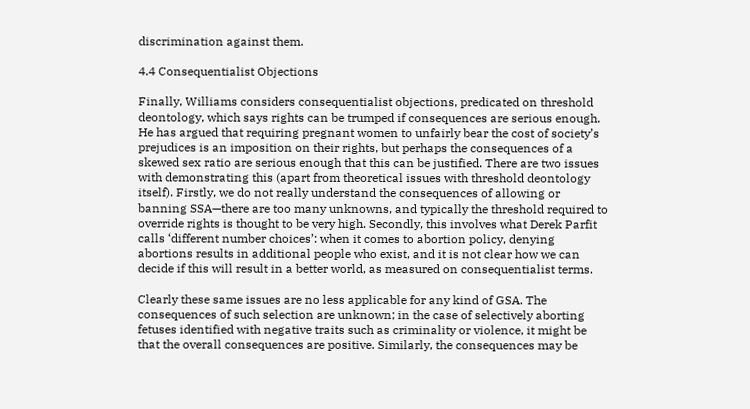discrimination against them.

4.4 Consequentialist Objections

Finally, Williams considers consequentialist objections, predicated on threshold deontology, which says rights can be trumped if consequences are serious enough. He has argued that requiring pregnant women to unfairly bear the cost of society’s prejudices is an imposition on their rights, but perhaps the consequences of a skewed sex ratio are serious enough that this can be justified. There are two issues with demonstrating this (apart from theoretical issues with threshold deontology itself). Firstly, we do not really understand the consequences of allowing or banning SSA—there are too many unknowns, and typically the threshold required to override rights is thought to be very high. Secondly, this involves what Derek Parfit calls ‘different number choices’: when it comes to abortion policy, denying abortions results in additional people who exist, and it is not clear how we can decide if this will result in a better world, as measured on consequentialist terms.

Clearly these same issues are no less applicable for any kind of GSA. The consequences of such selection are unknown; in the case of selectively aborting fetuses identified with negative traits such as criminality or violence, it might be that the overall consequences are positive. Similarly, the consequences may be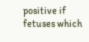positive if fetuses which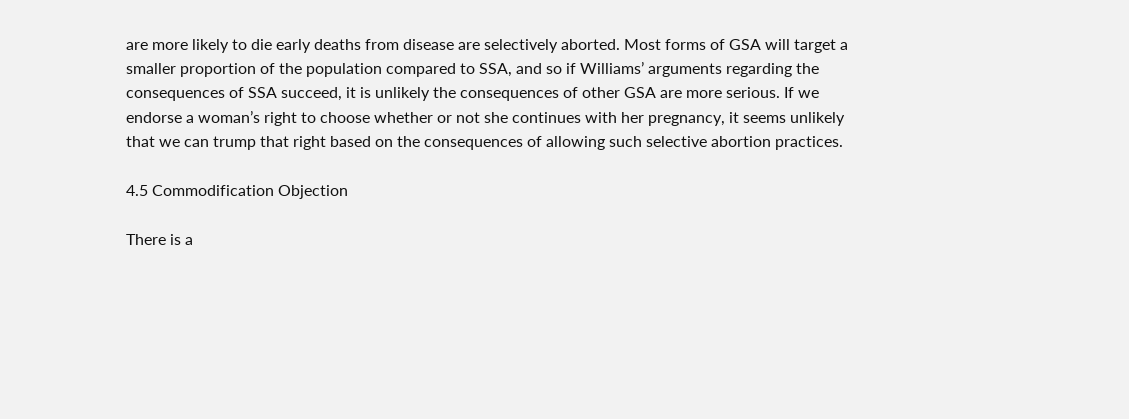are more likely to die early deaths from disease are selectively aborted. Most forms of GSA will target a smaller proportion of the population compared to SSA, and so if Williams’ arguments regarding the consequences of SSA succeed, it is unlikely the consequences of other GSA are more serious. If we endorse a woman’s right to choose whether or not she continues with her pregnancy, it seems unlikely that we can trump that right based on the consequences of allowing such selective abortion practices.

4.5 Commodification Objection

There is a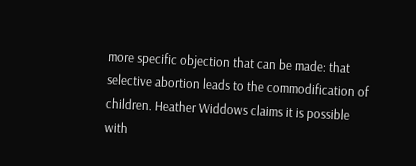more specific objection that can be made: that selective abortion leads to the commodification of children. Heather Widdows claims it is possible with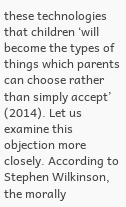these technologies that children ‘will become the types of things which parents can choose rather than simply accept’ (2014). Let us examine this objection more closely. According to Stephen Wilkinson, the morally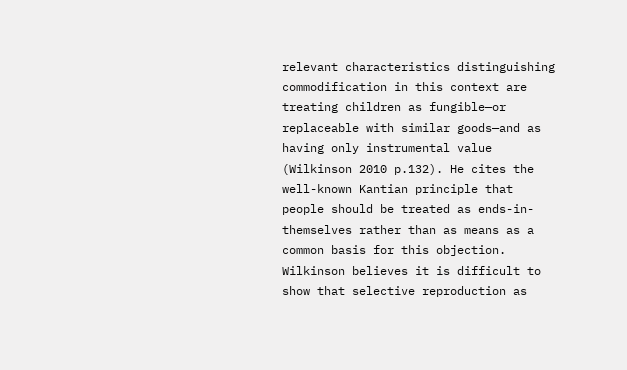relevant characteristics distinguishing commodification in this context are treating children as fungible—or replaceable with similar goods—and as having only instrumental value (Wilkinson 2010 p.132). He cites the well-known Kantian principle that people should be treated as ends-in-themselves rather than as means as a common basis for this objection. Wilkinson believes it is difficult to show that selective reproduction as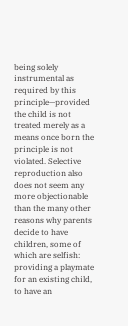being solely instrumental as required by this principle—provided the child is not treated merely as a means once born the principle is not violated. Selective reproduction also does not seem any more objectionable than the many other reasons why parents decide to have children, some of which are selfish: providing a playmate for an existing child, to have an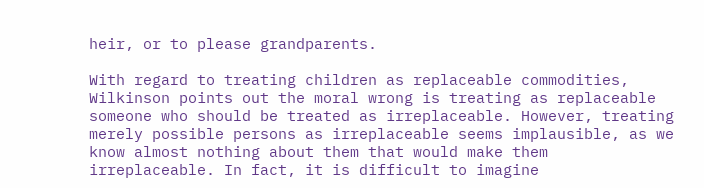heir, or to please grandparents.

With regard to treating children as replaceable commodities, Wilkinson points out the moral wrong is treating as replaceable someone who should be treated as irreplaceable. However, treating merely possible persons as irreplaceable seems implausible, as we know almost nothing about them that would make them irreplaceable. In fact, it is difficult to imagine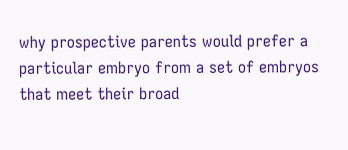why prospective parents would prefer a particular embryo from a set of embryos that meet their broad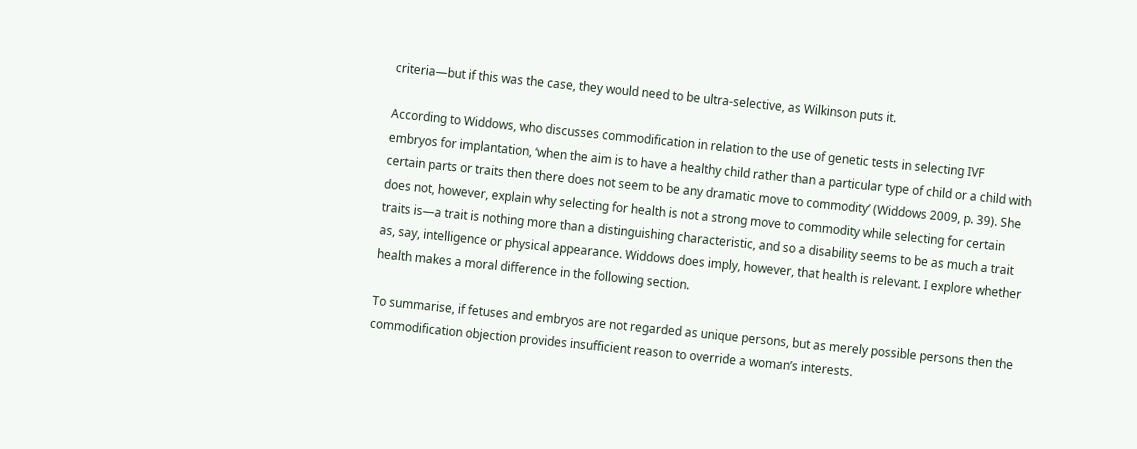criteria—but if this was the case, they would need to be ultra-selective, as Wilkinson puts it.

According to Widdows, who discusses commodification in relation to the use of genetic tests in selecting IVF embryos for implantation, ‘when the aim is to have a healthy child rather than a particular type of child or a child with certain parts or traits then there does not seem to be any dramatic move to commodity’ (Widdows 2009, p. 39). She does not, however, explain why selecting for health is not a strong move to commodity while selecting for certain traits is—a trait is nothing more than a distinguishing characteristic, and so a disability seems to be as much a trait as, say, intelligence or physical appearance. Widdows does imply, however, that health is relevant. I explore whether health makes a moral difference in the following section.

To summarise, if fetuses and embryos are not regarded as unique persons, but as merely possible persons then the commodification objection provides insufficient reason to override a woman’s interests.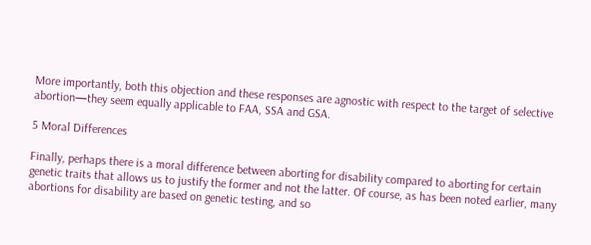More importantly, both this objection and these responses are agnostic with respect to the target of selective abortion—they seem equally applicable to FAA, SSA and GSA.

5 Moral Differences

Finally, perhaps there is a moral difference between aborting for disability compared to aborting for certain genetic traits that allows us to justify the former and not the latter. Of course, as has been noted earlier, many abortions for disability are based on genetic testing, and so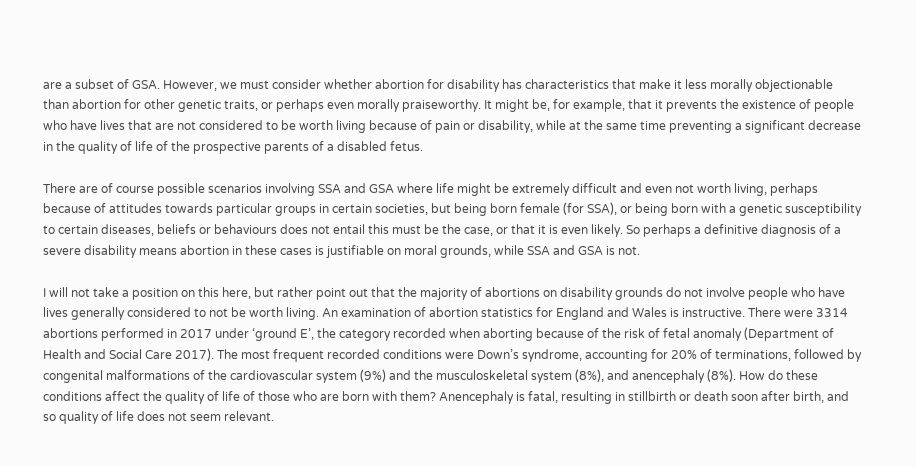are a subset of GSA. However, we must consider whether abortion for disability has characteristics that make it less morally objectionable than abortion for other genetic traits, or perhaps even morally praiseworthy. It might be, for example, that it prevents the existence of people who have lives that are not considered to be worth living because of pain or disability, while at the same time preventing a significant decrease in the quality of life of the prospective parents of a disabled fetus.

There are of course possible scenarios involving SSA and GSA where life might be extremely difficult and even not worth living, perhaps because of attitudes towards particular groups in certain societies, but being born female (for SSA), or being born with a genetic susceptibility to certain diseases, beliefs or behaviours does not entail this must be the case, or that it is even likely. So perhaps a definitive diagnosis of a severe disability means abortion in these cases is justifiable on moral grounds, while SSA and GSA is not.

I will not take a position on this here, but rather point out that the majority of abortions on disability grounds do not involve people who have lives generally considered to not be worth living. An examination of abortion statistics for England and Wales is instructive. There were 3314 abortions performed in 2017 under ‘ground E’, the category recorded when aborting because of the risk of fetal anomaly (Department of Health and Social Care 2017). The most frequent recorded conditions were Down’s syndrome, accounting for 20% of terminations, followed by congenital malformations of the cardiovascular system (9%) and the musculoskeletal system (8%), and anencephaly (8%). How do these conditions affect the quality of life of those who are born with them? Anencephaly is fatal, resulting in stillbirth or death soon after birth, and so quality of life does not seem relevant.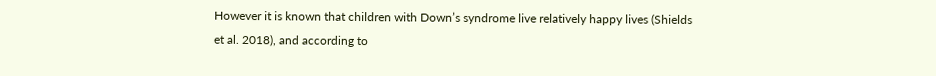However it is known that children with Down’s syndrome live relatively happy lives (Shields et al. 2018), and according to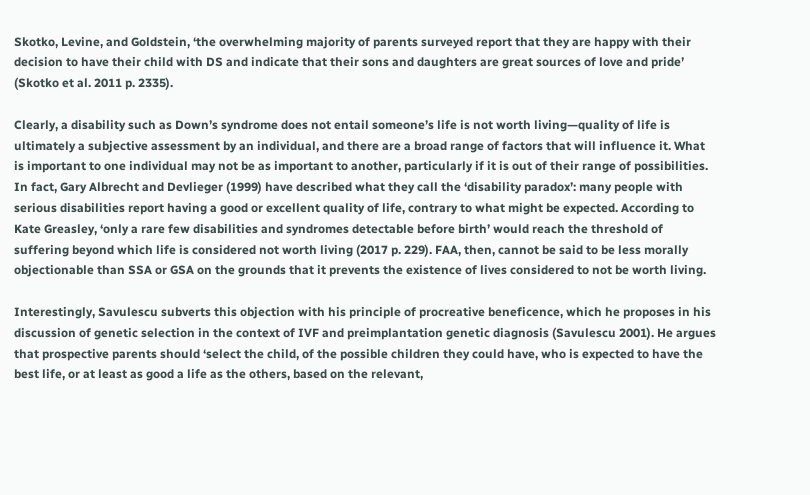Skotko, Levine, and Goldstein, ‘the overwhelming majority of parents surveyed report that they are happy with their decision to have their child with DS and indicate that their sons and daughters are great sources of love and pride’ (Skotko et al. 2011 p. 2335).

Clearly, a disability such as Down’s syndrome does not entail someone’s life is not worth living—quality of life is ultimately a subjective assessment by an individual, and there are a broad range of factors that will influence it. What is important to one individual may not be as important to another, particularly if it is out of their range of possibilities. In fact, Gary Albrecht and Devlieger (1999) have described what they call the ‘disability paradox’: many people with serious disabilities report having a good or excellent quality of life, contrary to what might be expected. According to Kate Greasley, ‘only a rare few disabilities and syndromes detectable before birth’ would reach the threshold of suffering beyond which life is considered not worth living (2017 p. 229). FAA, then, cannot be said to be less morally objectionable than SSA or GSA on the grounds that it prevents the existence of lives considered to not be worth living.

Interestingly, Savulescu subverts this objection with his principle of procreative beneficence, which he proposes in his discussion of genetic selection in the context of IVF and preimplantation genetic diagnosis (Savulescu 2001). He argues that prospective parents should ‘select the child, of the possible children they could have, who is expected to have the best life, or at least as good a life as the others, based on the relevant,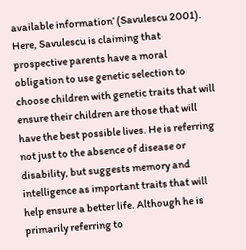available information’ (Savulescu 2001). Here, Savulescu is claiming that prospective parents have a moral obligation to use genetic selection to choose children with genetic traits that will ensure their children are those that will have the best possible lives. He is referring not just to the absence of disease or disability, but suggests memory and intelligence as important traits that will help ensure a better life. Although he is primarily referring to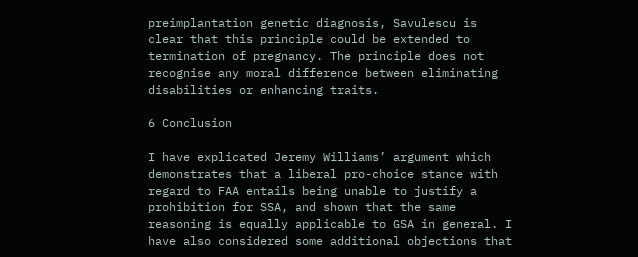preimplantation genetic diagnosis, Savulescu is clear that this principle could be extended to termination of pregnancy. The principle does not recognise any moral difference between eliminating disabilities or enhancing traits.

6 Conclusion

I have explicated Jeremy Williams’ argument which demonstrates that a liberal pro-choice stance with regard to FAA entails being unable to justify a prohibition for SSA, and shown that the same reasoning is equally applicable to GSA in general. I have also considered some additional objections that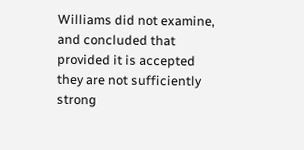Williams did not examine, and concluded that provided it is accepted they are not sufficiently strong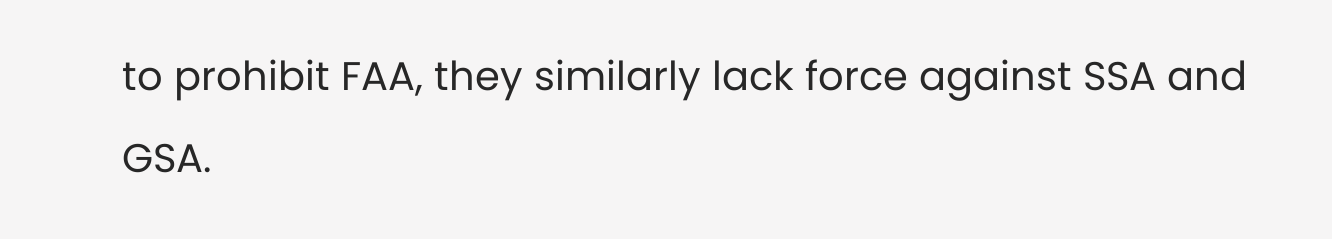to prohibit FAA, they similarly lack force against SSA and GSA.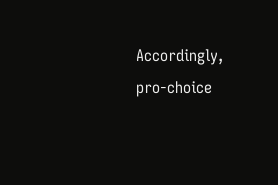Accordingly, pro-choice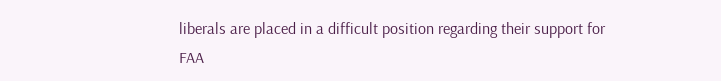liberals are placed in a difficult position regarding their support for FAA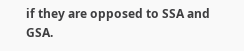if they are opposed to SSA and GSA.